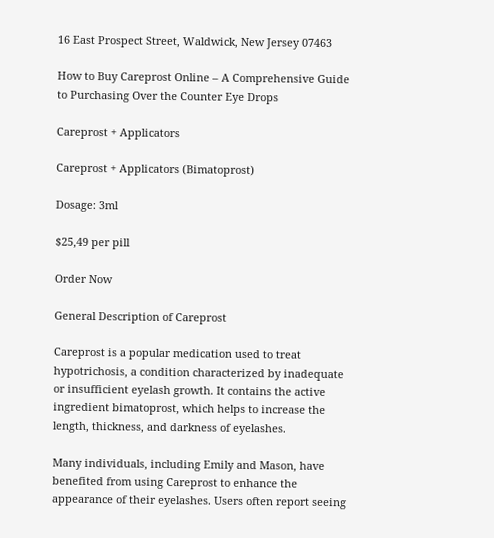16 East Prospect Street, Waldwick, New Jersey 07463

How to Buy Careprost Online – A Comprehensive Guide to Purchasing Over the Counter Eye Drops

Careprost + Applicators

Careprost + Applicators (Bimatoprost)

Dosage: 3ml

$25,49 per pill

Order Now

General Description of Careprost

Careprost is a popular medication used to treat hypotrichosis, a condition characterized by inadequate or insufficient eyelash growth. It contains the active ingredient bimatoprost, which helps to increase the length, thickness, and darkness of eyelashes.

Many individuals, including Emily and Mason, have benefited from using Careprost to enhance the appearance of their eyelashes. Users often report seeing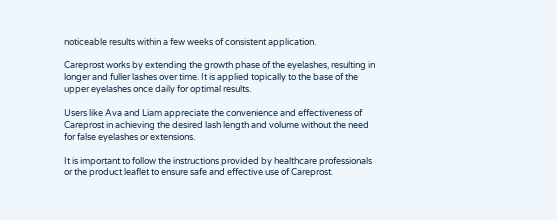noticeable results within a few weeks of consistent application.

Careprost works by extending the growth phase of the eyelashes, resulting in longer and fuller lashes over time. It is applied topically to the base of the upper eyelashes once daily for optimal results.

Users like Ava and Liam appreciate the convenience and effectiveness of Careprost in achieving the desired lash length and volume without the need for false eyelashes or extensions.

It is important to follow the instructions provided by healthcare professionals or the product leaflet to ensure safe and effective use of Careprost.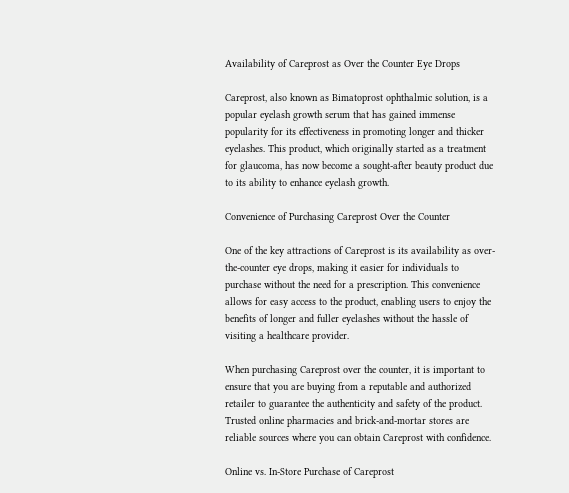Availability of Careprost as Over the Counter Eye Drops

Careprost, also known as Bimatoprost ophthalmic solution, is a popular eyelash growth serum that has gained immense popularity for its effectiveness in promoting longer and thicker eyelashes. This product, which originally started as a treatment for glaucoma, has now become a sought-after beauty product due to its ability to enhance eyelash growth.

Convenience of Purchasing Careprost Over the Counter

One of the key attractions of Careprost is its availability as over-the-counter eye drops, making it easier for individuals to purchase without the need for a prescription. This convenience allows for easy access to the product, enabling users to enjoy the benefits of longer and fuller eyelashes without the hassle of visiting a healthcare provider.

When purchasing Careprost over the counter, it is important to ensure that you are buying from a reputable and authorized retailer to guarantee the authenticity and safety of the product. Trusted online pharmacies and brick-and-mortar stores are reliable sources where you can obtain Careprost with confidence.

Online vs. In-Store Purchase of Careprost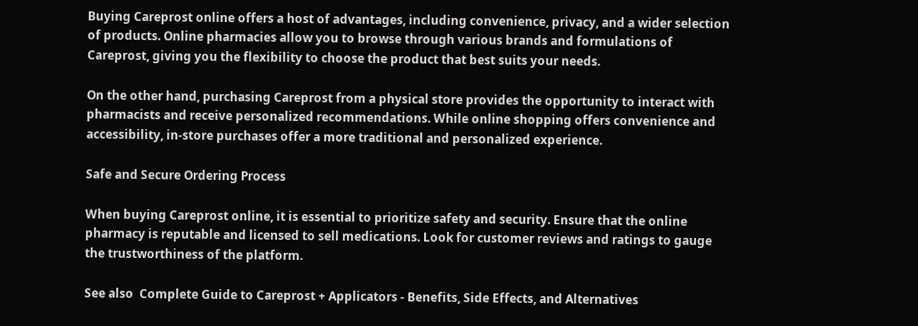Buying Careprost online offers a host of advantages, including convenience, privacy, and a wider selection of products. Online pharmacies allow you to browse through various brands and formulations of Careprost, giving you the flexibility to choose the product that best suits your needs.

On the other hand, purchasing Careprost from a physical store provides the opportunity to interact with pharmacists and receive personalized recommendations. While online shopping offers convenience and accessibility, in-store purchases offer a more traditional and personalized experience.

Safe and Secure Ordering Process

When buying Careprost online, it is essential to prioritize safety and security. Ensure that the online pharmacy is reputable and licensed to sell medications. Look for customer reviews and ratings to gauge the trustworthiness of the platform.

See also  Complete Guide to Careprost + Applicators - Benefits, Side Effects, and Alternatives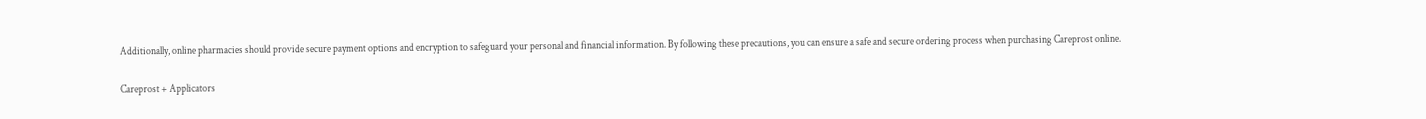Additionally, online pharmacies should provide secure payment options and encryption to safeguard your personal and financial information. By following these precautions, you can ensure a safe and secure ordering process when purchasing Careprost online.

Careprost + Applicators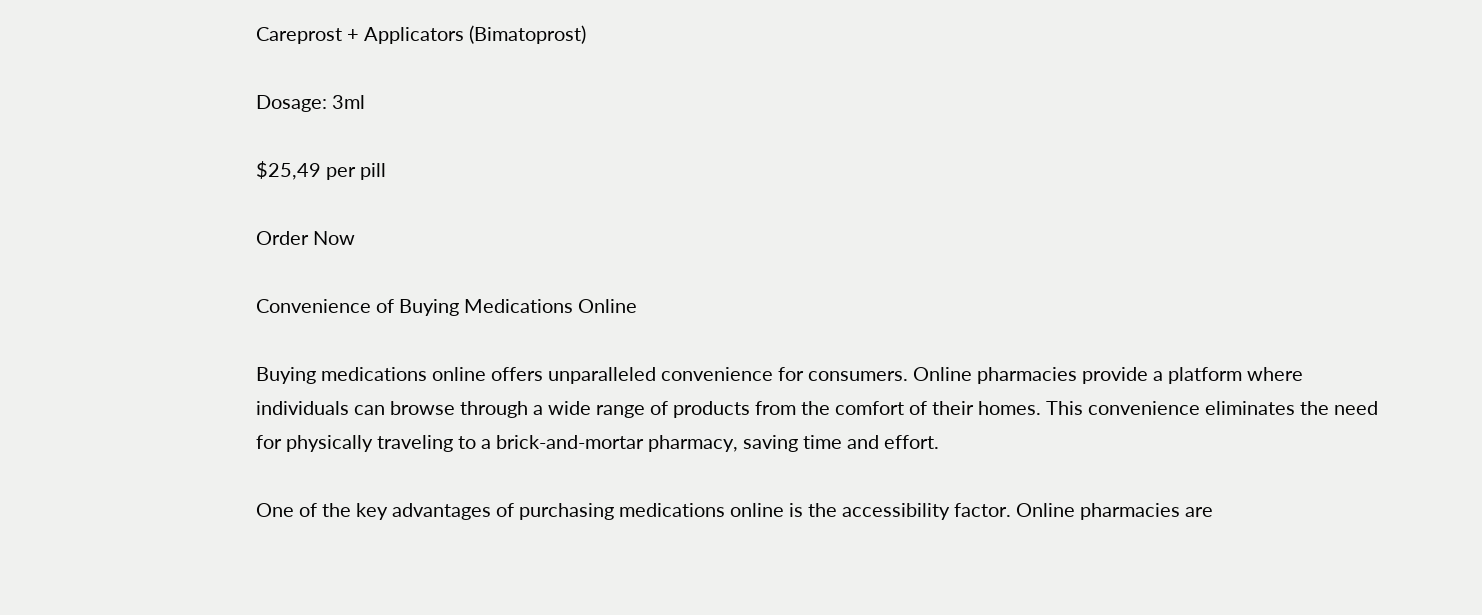Careprost + Applicators (Bimatoprost)

Dosage: 3ml

$25,49 per pill

Order Now

Convenience of Buying Medications Online

Buying medications online offers unparalleled convenience for consumers. Online pharmacies provide a platform where individuals can browse through a wide range of products from the comfort of their homes. This convenience eliminates the need for physically traveling to a brick-and-mortar pharmacy, saving time and effort.

One of the key advantages of purchasing medications online is the accessibility factor. Online pharmacies are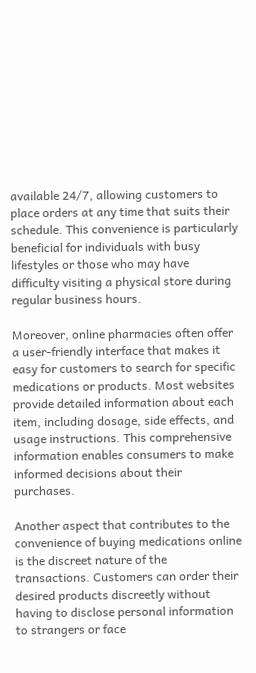available 24/7, allowing customers to place orders at any time that suits their schedule. This convenience is particularly beneficial for individuals with busy lifestyles or those who may have difficulty visiting a physical store during regular business hours.

Moreover, online pharmacies often offer a user-friendly interface that makes it easy for customers to search for specific medications or products. Most websites provide detailed information about each item, including dosage, side effects, and usage instructions. This comprehensive information enables consumers to make informed decisions about their purchases.

Another aspect that contributes to the convenience of buying medications online is the discreet nature of the transactions. Customers can order their desired products discreetly without having to disclose personal information to strangers or face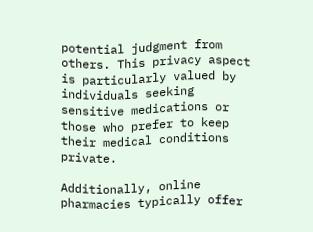potential judgment from others. This privacy aspect is particularly valued by individuals seeking sensitive medications or those who prefer to keep their medical conditions private.

Additionally, online pharmacies typically offer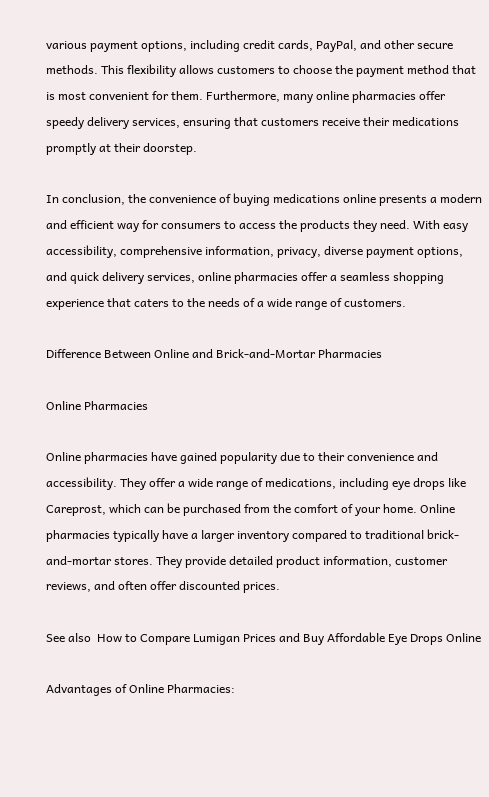various payment options, including credit cards, PayPal, and other secure methods. This flexibility allows customers to choose the payment method that is most convenient for them. Furthermore, many online pharmacies offer speedy delivery services, ensuring that customers receive their medications promptly at their doorstep.

In conclusion, the convenience of buying medications online presents a modern and efficient way for consumers to access the products they need. With easy accessibility, comprehensive information, privacy, diverse payment options, and quick delivery services, online pharmacies offer a seamless shopping experience that caters to the needs of a wide range of customers.

Difference Between Online and Brick-and-Mortar Pharmacies

Online Pharmacies

Online pharmacies have gained popularity due to their convenience and accessibility. They offer a wide range of medications, including eye drops like Careprost, which can be purchased from the comfort of your home. Online pharmacies typically have a larger inventory compared to traditional brick-and-mortar stores. They provide detailed product information, customer reviews, and often offer discounted prices.

See also  How to Compare Lumigan Prices and Buy Affordable Eye Drops Online

Advantages of Online Pharmacies: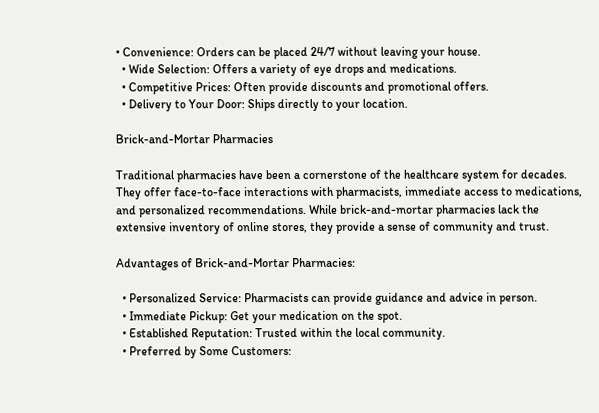• Convenience: Orders can be placed 24/7 without leaving your house.
  • Wide Selection: Offers a variety of eye drops and medications.
  • Competitive Prices: Often provide discounts and promotional offers.
  • Delivery to Your Door: Ships directly to your location.

Brick-and-Mortar Pharmacies

Traditional pharmacies have been a cornerstone of the healthcare system for decades. They offer face-to-face interactions with pharmacists, immediate access to medications, and personalized recommendations. While brick-and-mortar pharmacies lack the extensive inventory of online stores, they provide a sense of community and trust.

Advantages of Brick-and-Mortar Pharmacies:

  • Personalized Service: Pharmacists can provide guidance and advice in person.
  • Immediate Pickup: Get your medication on the spot.
  • Established Reputation: Trusted within the local community.
  • Preferred by Some Customers: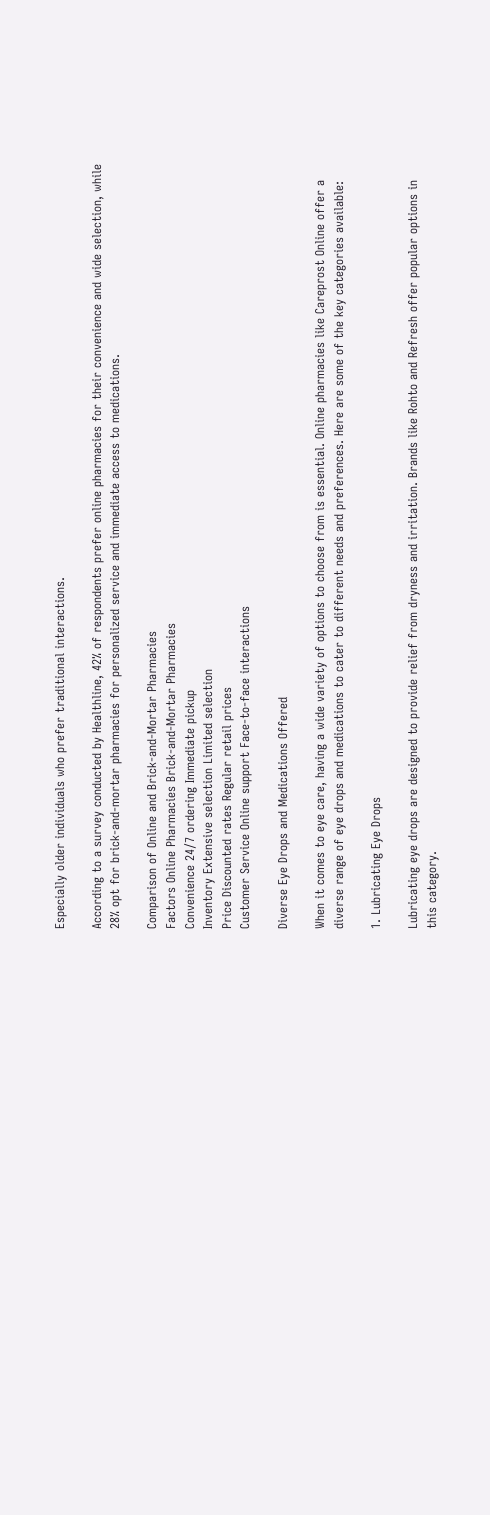Especially older individuals who prefer traditional interactions.

According to a survey conducted by Healthline, 42% of respondents prefer online pharmacies for their convenience and wide selection, while 28% opt for brick-and-mortar pharmacies for personalized service and immediate access to medications.

Comparison of Online and Brick-and-Mortar Pharmacies
Factors Online Pharmacies Brick-and-Mortar Pharmacies
Convenience 24/7 ordering Immediate pickup
Inventory Extensive selection Limited selection
Price Discounted rates Regular retail prices
Customer Service Online support Face-to-face interactions

Diverse Eye Drops and Medications Offered

When it comes to eye care, having a wide variety of options to choose from is essential. Online pharmacies like Careprost Online offer a diverse range of eye drops and medications to cater to different needs and preferences. Here are some of the key categories available:

1. Lubricating Eye Drops

Lubricating eye drops are designed to provide relief from dryness and irritation. Brands like Rohto and Refresh offer popular options in this category.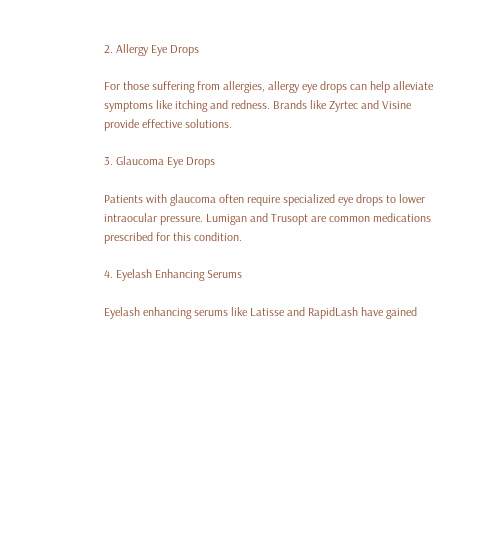2. Allergy Eye Drops

For those suffering from allergies, allergy eye drops can help alleviate symptoms like itching and redness. Brands like Zyrtec and Visine provide effective solutions.

3. Glaucoma Eye Drops

Patients with glaucoma often require specialized eye drops to lower intraocular pressure. Lumigan and Trusopt are common medications prescribed for this condition.

4. Eyelash Enhancing Serums

Eyelash enhancing serums like Latisse and RapidLash have gained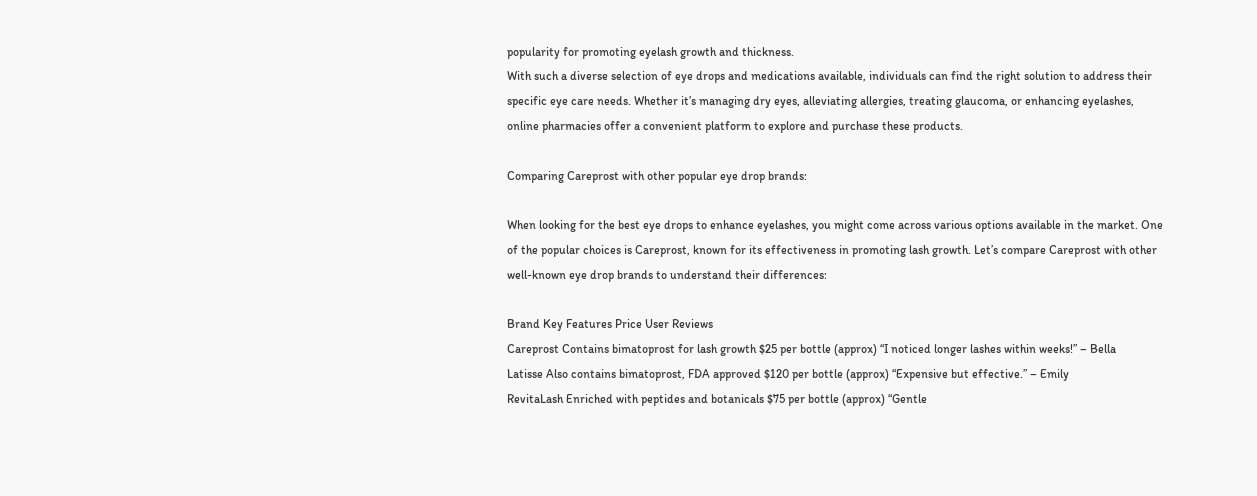popularity for promoting eyelash growth and thickness.
With such a diverse selection of eye drops and medications available, individuals can find the right solution to address their specific eye care needs. Whether it’s managing dry eyes, alleviating allergies, treating glaucoma, or enhancing eyelashes, online pharmacies offer a convenient platform to explore and purchase these products.

Comparing Careprost with other popular eye drop brands:

When looking for the best eye drops to enhance eyelashes, you might come across various options available in the market. One of the popular choices is Careprost, known for its effectiveness in promoting lash growth. Let’s compare Careprost with other well-known eye drop brands to understand their differences:

Brand Key Features Price User Reviews
Careprost Contains bimatoprost for lash growth $25 per bottle (approx) “I noticed longer lashes within weeks!” – Bella
Latisse Also contains bimatoprost, FDA approved $120 per bottle (approx) “Expensive but effective.” – Emily
RevitaLash Enriched with peptides and botanicals $75 per bottle (approx) “Gentle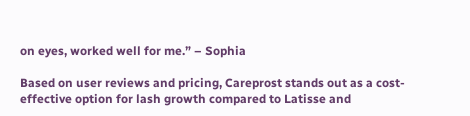on eyes, worked well for me.” – Sophia

Based on user reviews and pricing, Careprost stands out as a cost-effective option for lash growth compared to Latisse and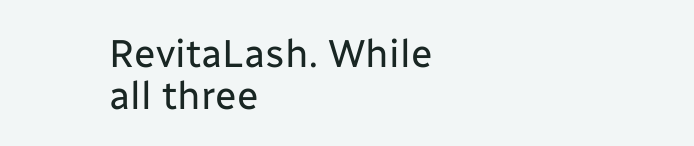RevitaLash. While all three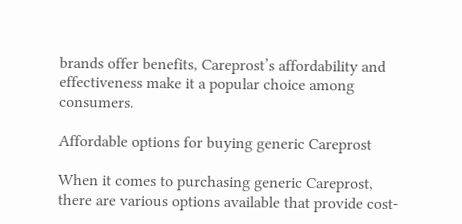brands offer benefits, Careprost’s affordability and effectiveness make it a popular choice among consumers.

Affordable options for buying generic Careprost

When it comes to purchasing generic Careprost, there are various options available that provide cost-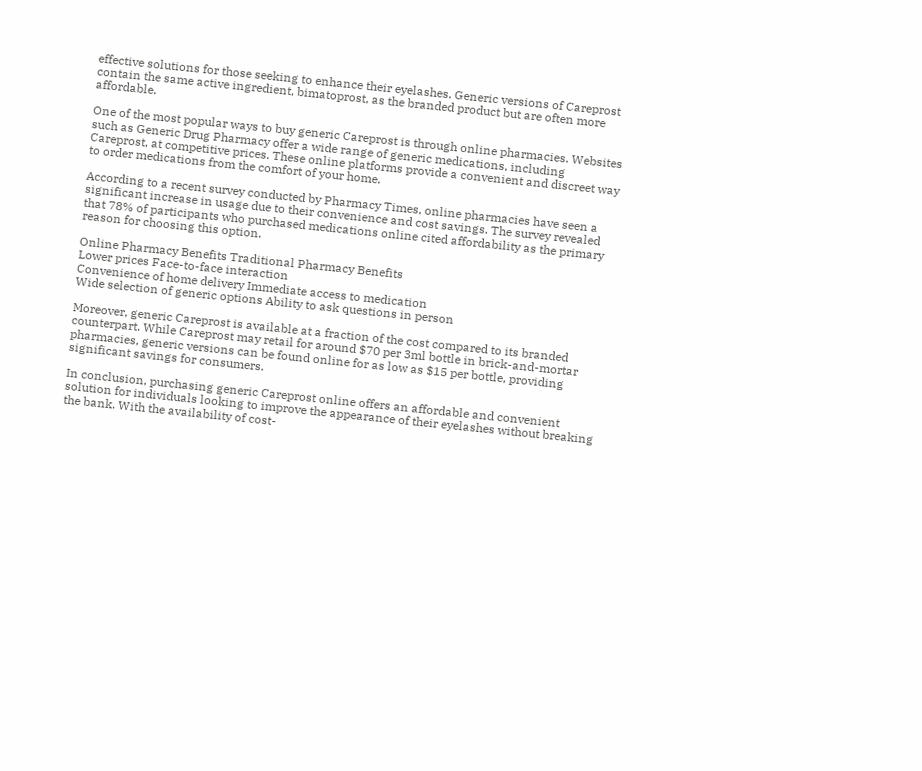effective solutions for those seeking to enhance their eyelashes. Generic versions of Careprost contain the same active ingredient, bimatoprost, as the branded product but are often more affordable.

One of the most popular ways to buy generic Careprost is through online pharmacies. Websites such as Generic Drug Pharmacy offer a wide range of generic medications, including Careprost, at competitive prices. These online platforms provide a convenient and discreet way to order medications from the comfort of your home.

According to a recent survey conducted by Pharmacy Times, online pharmacies have seen a significant increase in usage due to their convenience and cost savings. The survey revealed that 78% of participants who purchased medications online cited affordability as the primary reason for choosing this option.

Online Pharmacy Benefits Traditional Pharmacy Benefits
Lower prices Face-to-face interaction
Convenience of home delivery Immediate access to medication
Wide selection of generic options Ability to ask questions in person

Moreover, generic Careprost is available at a fraction of the cost compared to its branded counterpart. While Careprost may retail for around $70 per 3ml bottle in brick-and-mortar pharmacies, generic versions can be found online for as low as $15 per bottle, providing significant savings for consumers.

In conclusion, purchasing generic Careprost online offers an affordable and convenient solution for individuals looking to improve the appearance of their eyelashes without breaking the bank. With the availability of cost-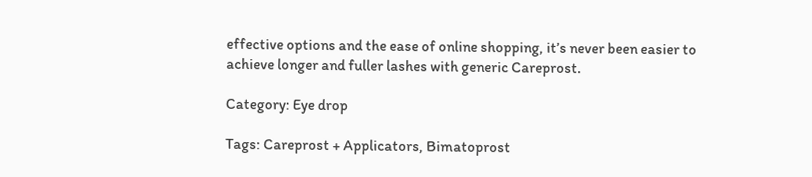effective options and the ease of online shopping, it’s never been easier to achieve longer and fuller lashes with generic Careprost.

Category: Eye drop

Tags: Careprost + Applicators, Bimatoprost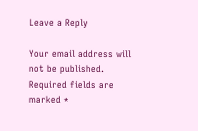Leave a Reply

Your email address will not be published. Required fields are marked *